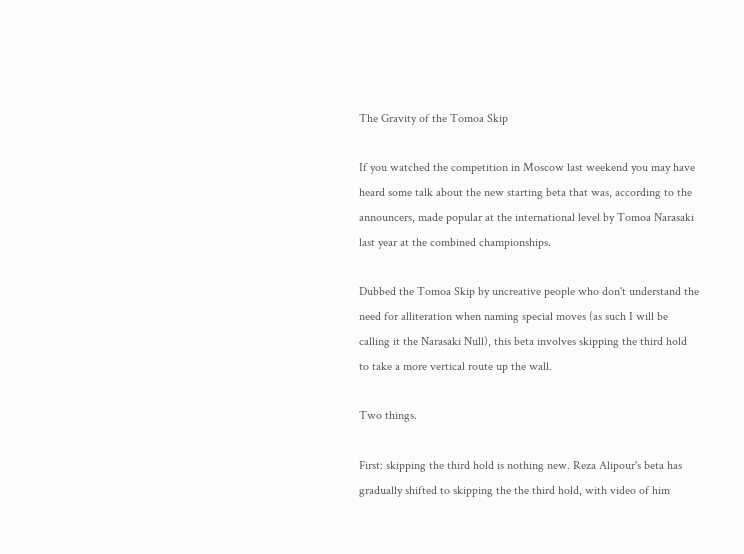The Gravity of the Tomoa Skip

If you watched the competition in Moscow last weekend you may have heard some talk about the new starting beta that was, according to the announcers, made popular at the international level by Tomoa Narasaki last year at the combined championships.

Dubbed the Tomoa Skip by uncreative people who don't understand the need for alliteration when naming special moves (as such I will be calling it the Narasaki Null), this beta involves skipping the third hold to take a more vertical route up the wall.

Two things.

First: skipping the third hold is nothing new. Reza Alipour's beta has gradually shifted to skipping the the third hold, with video of him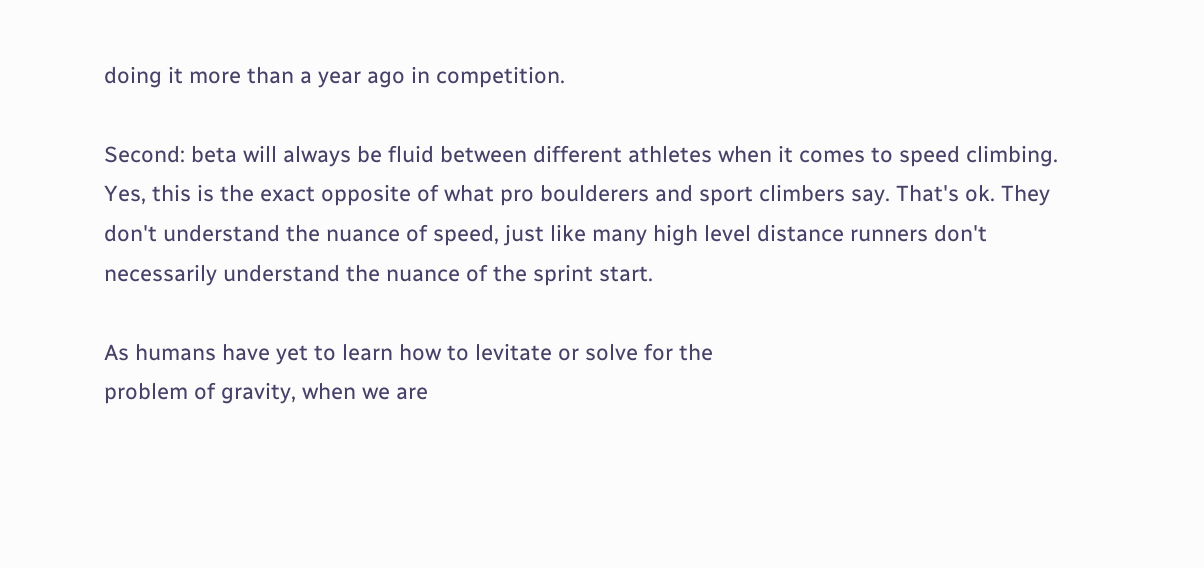doing it more than a year ago in competition.

Second: beta will always be fluid between different athletes when it comes to speed climbing. Yes, this is the exact opposite of what pro boulderers and sport climbers say. That's ok. They don't understand the nuance of speed, just like many high level distance runners don't necessarily understand the nuance of the sprint start.

As humans have yet to learn how to levitate or solve for the
problem of gravity, when we are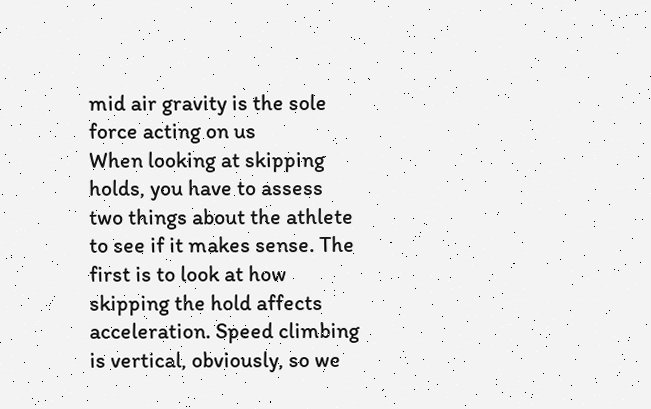mid air gravity is the sole
force acting on us
When looking at skipping holds, you have to assess two things about the athlete to see if it makes sense. The first is to look at how skipping the hold affects acceleration. Speed climbing is vertical, obviously, so we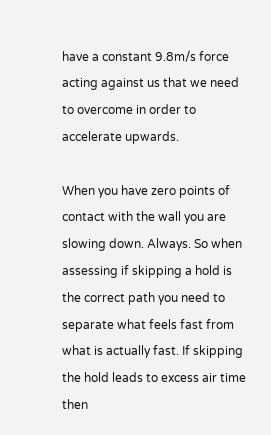have a constant 9.8m/s force acting against us that we need to overcome in order to accelerate upwards.

When you have zero points of contact with the wall you are slowing down. Always. So when assessing if skipping a hold is the correct path you need to separate what feels fast from what is actually fast. If skipping the hold leads to excess air time then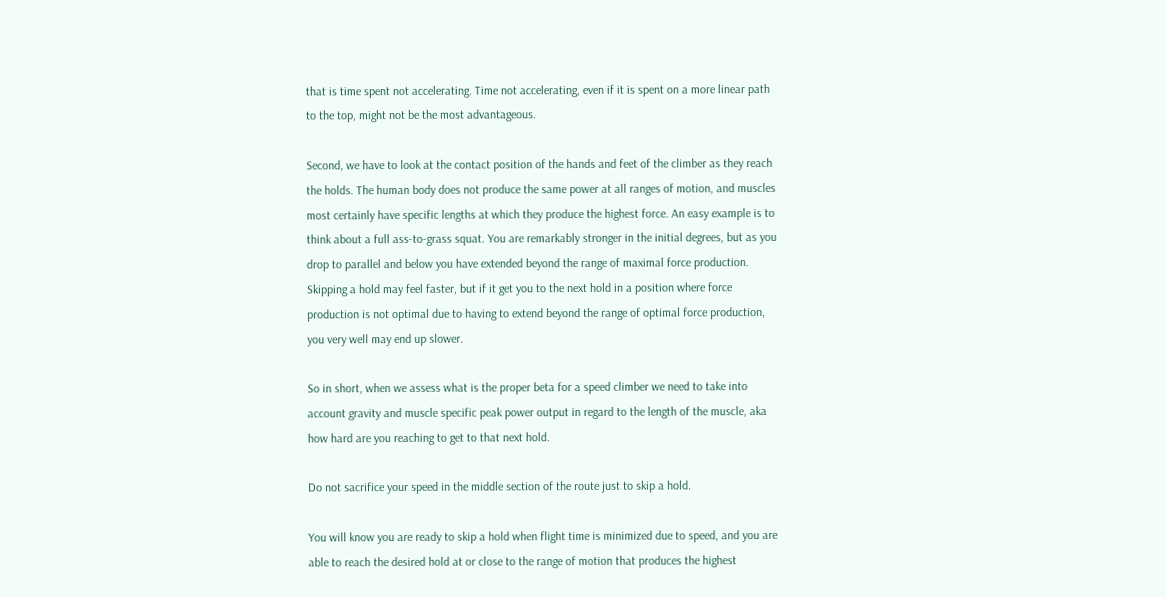that is time spent not accelerating. Time not accelerating, even if it is spent on a more linear path to the top, might not be the most advantageous.

Second, we have to look at the contact position of the hands and feet of the climber as they reach the holds. The human body does not produce the same power at all ranges of motion, and muscles most certainly have specific lengths at which they produce the highest force. An easy example is to think about a full ass-to-grass squat. You are remarkably stronger in the initial degrees, but as you drop to parallel and below you have extended beyond the range of maximal force production. Skipping a hold may feel faster, but if it get you to the next hold in a position where force production is not optimal due to having to extend beyond the range of optimal force production, you very well may end up slower.

So in short, when we assess what is the proper beta for a speed climber we need to take into account gravity and muscle specific peak power output in regard to the length of the muscle, aka how hard are you reaching to get to that next hold.

Do not sacrifice your speed in the middle section of the route just to skip a hold.

You will know you are ready to skip a hold when flight time is minimized due to speed, and you are able to reach the desired hold at or close to the range of motion that produces the highest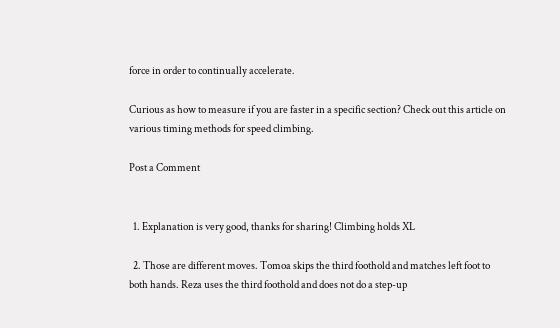force in order to continually accelerate.

Curious as how to measure if you are faster in a specific section? Check out this article on various timing methods for speed climbing.

Post a Comment


  1. Explanation is very good, thanks for sharing! Climbing holds XL

  2. Those are different moves. Tomoa skips the third foothold and matches left foot to both hands. Reza uses the third foothold and does not do a step-up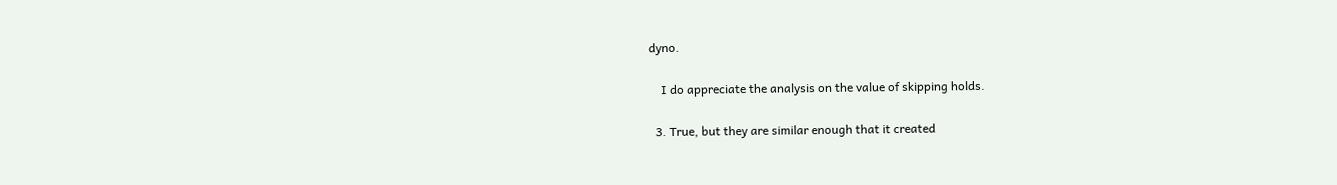dyno.

    I do appreciate the analysis on the value of skipping holds.

  3. True, but they are similar enough that it created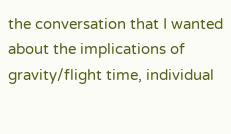the conversation that I wanted about the implications of gravity/flight time, individual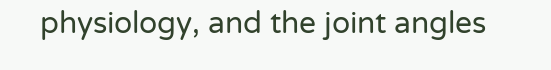physiology, and the joint angles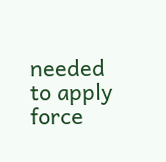needed to apply force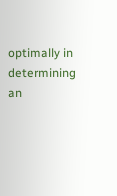optimally in determining an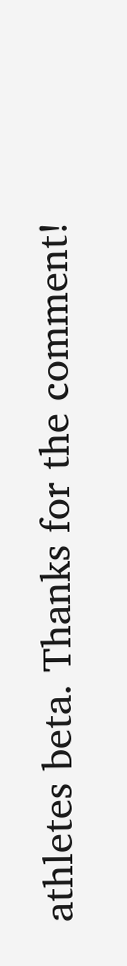athletes beta. Thanks for the comment!